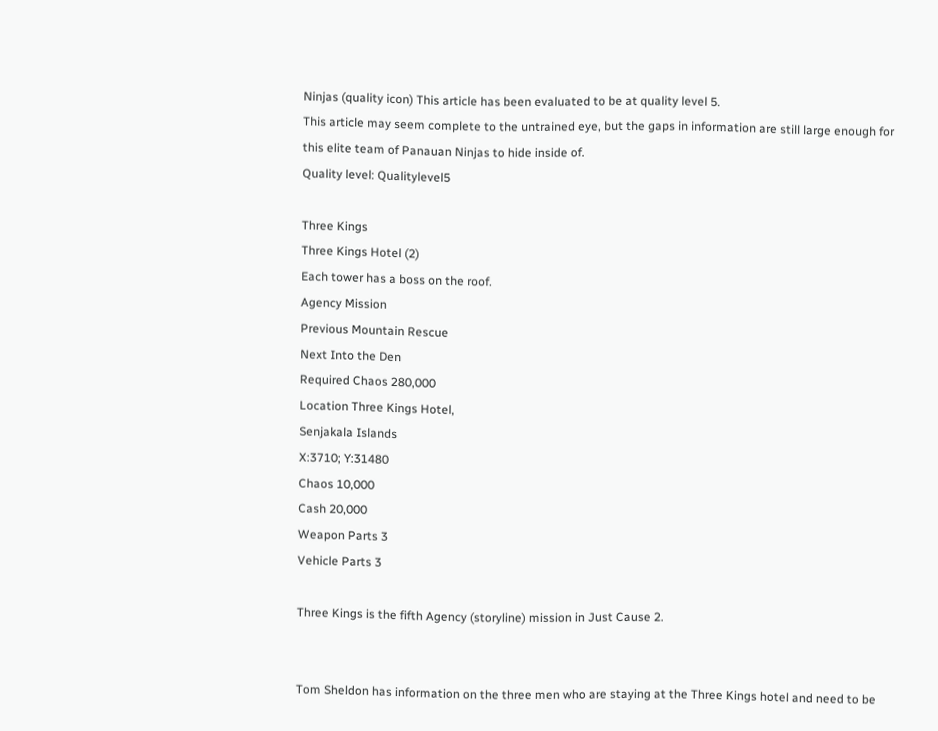Ninjas (quality icon) This article has been evaluated to be at quality level 5.
This article may seem complete to the untrained eye, but the gaps in information are still large enough for this elite team of Panauan Ninjas to hide inside of.
Quality level: Qualitylevel5

Three Kings
Three Kings Hotel (2)
Each tower has a boss on the roof.
Agency Mission
Previous Mountain Rescue
Next Into the Den
Required Chaos 280,000
Location Three Kings Hotel,
Senjakala Islands
X:3710; Y:31480
Chaos 10,000
Cash 20,000
Weapon Parts 3
Vehicle Parts 3

Three Kings is the fifth Agency (storyline) mission in Just Cause 2.


Tom Sheldon has information on the three men who are staying at the Three Kings hotel and need to be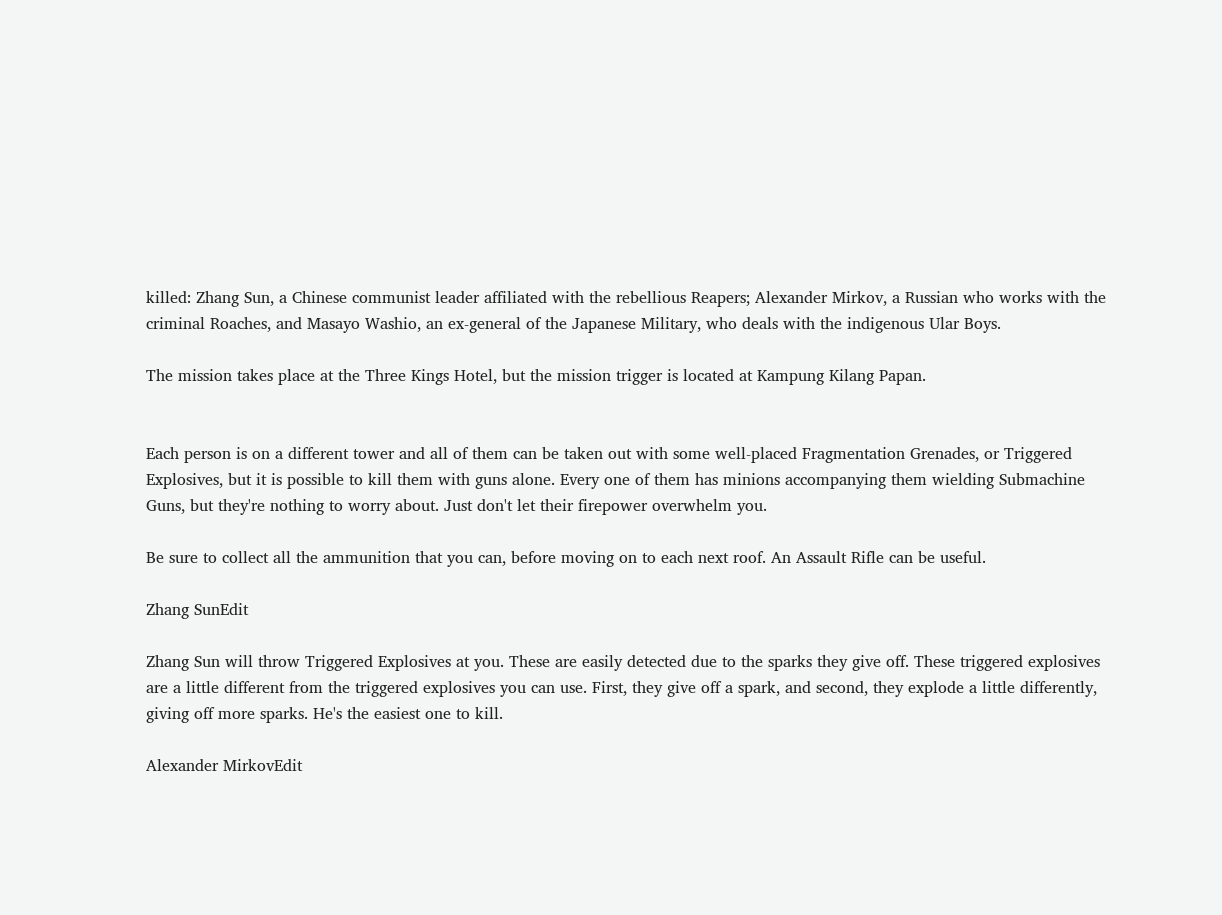killed: Zhang Sun, a Chinese communist leader affiliated with the rebellious Reapers; Alexander Mirkov, a Russian who works with the criminal Roaches, and Masayo Washio, an ex-general of the Japanese Military, who deals with the indigenous Ular Boys.

The mission takes place at the Three Kings Hotel, but the mission trigger is located at Kampung Kilang Papan.


Each person is on a different tower and all of them can be taken out with some well-placed Fragmentation Grenades, or Triggered Explosives, but it is possible to kill them with guns alone. Every one of them has minions accompanying them wielding Submachine Guns, but they're nothing to worry about. Just don't let their firepower overwhelm you.

Be sure to collect all the ammunition that you can, before moving on to each next roof. An Assault Rifle can be useful.

Zhang SunEdit

Zhang Sun will throw Triggered Explosives at you. These are easily detected due to the sparks they give off. These triggered explosives are a little different from the triggered explosives you can use. First, they give off a spark, and second, they explode a little differently, giving off more sparks. He's the easiest one to kill.

Alexander MirkovEdit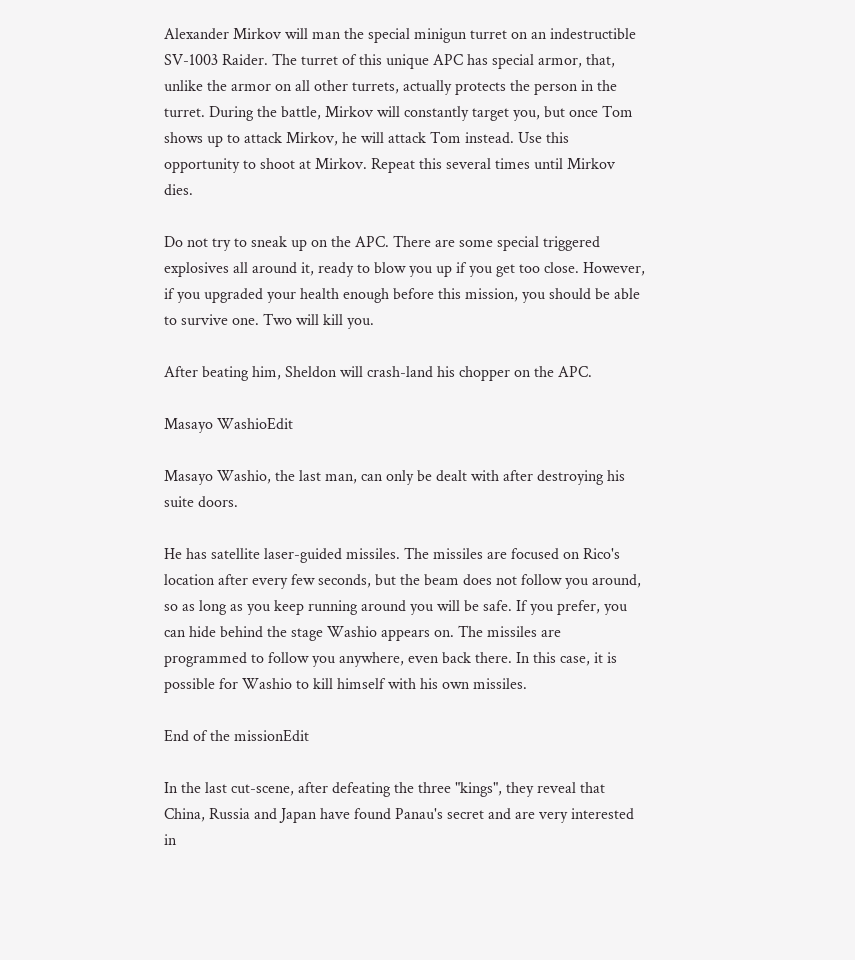Alexander Mirkov will man the special minigun turret on an indestructible SV-1003 Raider. The turret of this unique APC has special armor, that, unlike the armor on all other turrets, actually protects the person in the turret. During the battle, Mirkov will constantly target you, but once Tom shows up to attack Mirkov, he will attack Tom instead. Use this opportunity to shoot at Mirkov. Repeat this several times until Mirkov dies.

Do not try to sneak up on the APC. There are some special triggered explosives all around it, ready to blow you up if you get too close. However, if you upgraded your health enough before this mission, you should be able to survive one. Two will kill you.

After beating him, Sheldon will crash-land his chopper on the APC.

Masayo WashioEdit

Masayo Washio, the last man, can only be dealt with after destroying his suite doors.

He has satellite laser-guided missiles. The missiles are focused on Rico's location after every few seconds, but the beam does not follow you around, so as long as you keep running around you will be safe. If you prefer, you can hide behind the stage Washio appears on. The missiles are programmed to follow you anywhere, even back there. In this case, it is possible for Washio to kill himself with his own missiles.

End of the missionEdit

In the last cut-scene, after defeating the three "kings", they reveal that China, Russia and Japan have found Panau's secret and are very interested in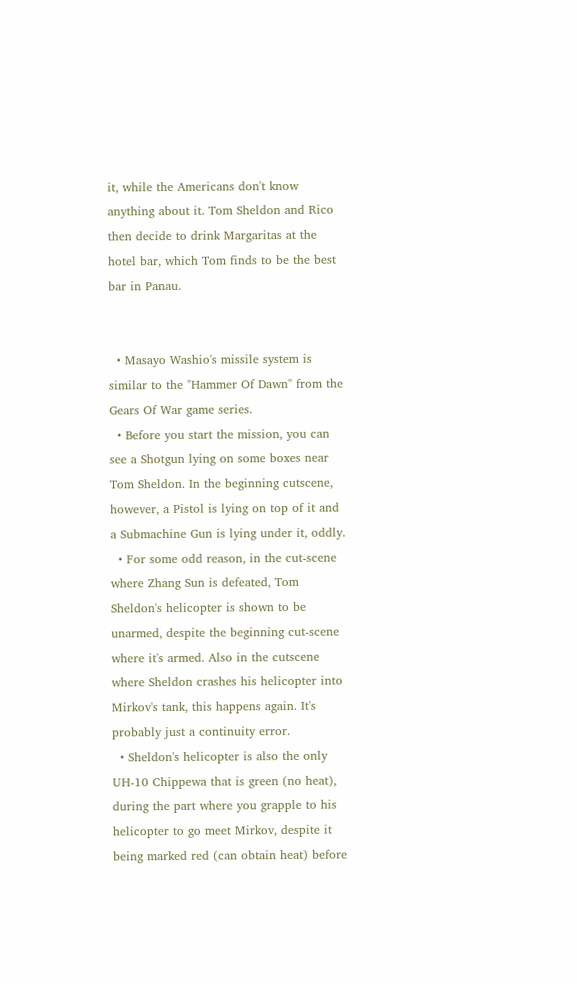it, while the Americans don't know anything about it. Tom Sheldon and Rico then decide to drink Margaritas at the hotel bar, which Tom finds to be the best bar in Panau.


  • Masayo Washio's missile system is similar to the "Hammer Of Dawn" from the Gears Of War game series.
  • Before you start the mission, you can see a Shotgun lying on some boxes near Tom Sheldon. In the beginning cutscene, however, a Pistol is lying on top of it and a Submachine Gun is lying under it, oddly.
  • For some odd reason, in the cut-scene where Zhang Sun is defeated, Tom Sheldon's helicopter is shown to be unarmed, despite the beginning cut-scene where it's armed. Also in the cutscene where Sheldon crashes his helicopter into Mirkov's tank, this happens again. It's probably just a continuity error.
  • Sheldon's helicopter is also the only UH-10 Chippewa that is green (no heat), during the part where you grapple to his helicopter to go meet Mirkov, despite it being marked red (can obtain heat) before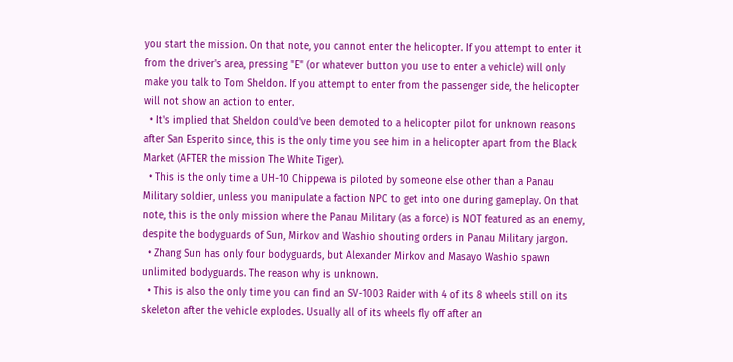you start the mission. On that note, you cannot enter the helicopter. If you attempt to enter it from the driver's area, pressing "E" (or whatever button you use to enter a vehicle) will only make you talk to Tom Sheldon. If you attempt to enter from the passenger side, the helicopter will not show an action to enter.
  • It's implied that Sheldon could've been demoted to a helicopter pilot for unknown reasons after San Esperito since, this is the only time you see him in a helicopter apart from the Black Market (AFTER the mission The White Tiger).
  • This is the only time a UH-10 Chippewa is piloted by someone else other than a Panau Military soldier, unless you manipulate a faction NPC to get into one during gameplay. On that note, this is the only mission where the Panau Military (as a force) is NOT featured as an enemy, despite the bodyguards of Sun, Mirkov and Washio shouting orders in Panau Military jargon.
  • Zhang Sun has only four bodyguards, but Alexander Mirkov and Masayo Washio spawn unlimited bodyguards. The reason why is unknown.
  • This is also the only time you can find an SV-1003 Raider with 4 of its 8 wheels still on its skeleton after the vehicle explodes. Usually all of its wheels fly off after an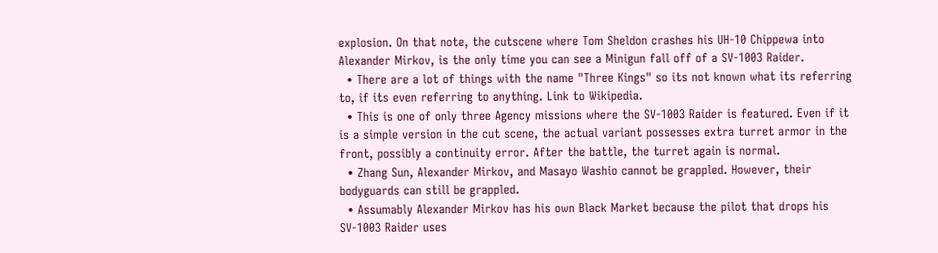explosion. On that note, the cutscene where Tom Sheldon crashes his UH-10 Chippewa into Alexander Mirkov, is the only time you can see a Minigun fall off of a SV-1003 Raider.
  • There are a lot of things with the name "Three Kings" so its not known what its referring to, if its even referring to anything. Link to Wikipedia.
  • This is one of only three Agency missions where the SV-1003 Raider is featured. Even if it is a simple version in the cut scene, the actual variant possesses extra turret armor in the front, possibly a continuity error. After the battle, the turret again is normal.
  • Zhang Sun, Alexander Mirkov, and Masayo Washio cannot be grappled. However, their bodyguards can still be grappled.
  • Assumably Alexander Mirkov has his own Black Market because the pilot that drops his SV-1003 Raider uses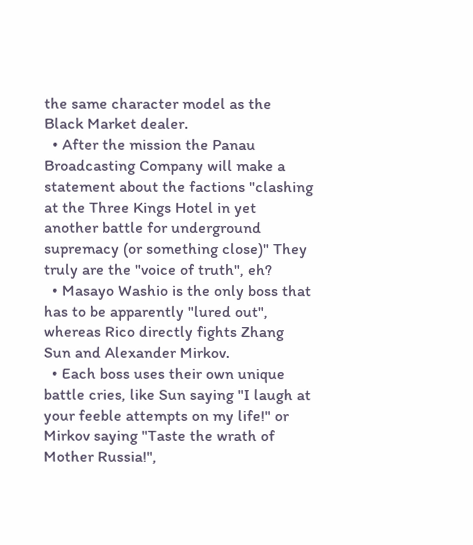the same character model as the Black Market dealer.
  • After the mission the Panau Broadcasting Company will make a statement about the factions "clashing at the Three Kings Hotel in yet another battle for underground supremacy (or something close)" They truly are the "voice of truth", eh?
  • Masayo Washio is the only boss that has to be apparently "lured out", whereas Rico directly fights Zhang Sun and Alexander Mirkov.
  • Each boss uses their own unique battle cries, like Sun saying "I laugh at your feeble attempts on my life!" or Mirkov saying "Taste the wrath of Mother Russia!",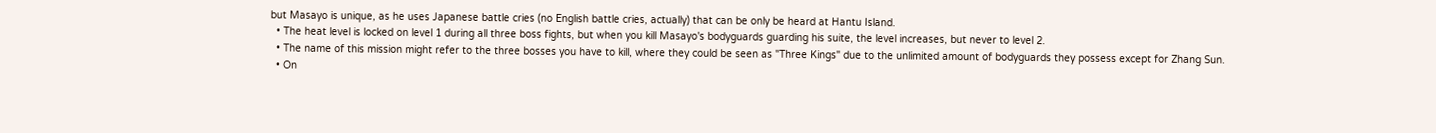but Masayo is unique, as he uses Japanese battle cries (no English battle cries, actually) that can be only be heard at Hantu Island.
  • The heat level is locked on level 1 during all three boss fights, but when you kill Masayo's bodyguards guarding his suite, the level increases, but never to level 2.
  • The name of this mission might refer to the three bosses you have to kill, where they could be seen as "Three Kings" due to the unlimited amount of bodyguards they possess except for Zhang Sun.
  • On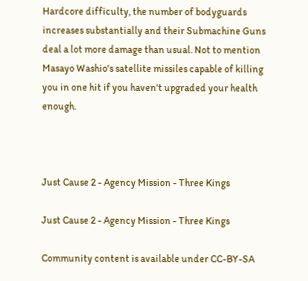Hardcore difficulty, the number of bodyguards increases substantially and their Submachine Guns deal a lot more damage than usual. Not to mention Masayo Washio's satellite missiles capable of killing you in one hit if you haven't upgraded your health enough.



Just Cause 2 - Agency Mission - Three Kings

Just Cause 2 - Agency Mission - Three Kings

Community content is available under CC-BY-SA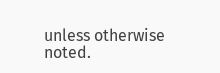unless otherwise noted.